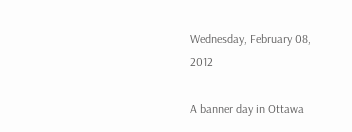Wednesday, February 08, 2012

A banner day in Ottawa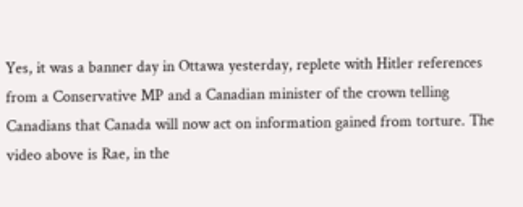Yes, it was a banner day in Ottawa yesterday, replete with Hitler references from a Conservative MP and a Canadian minister of the crown telling Canadians that Canada will now act on information gained from torture. The video above is Rae, in the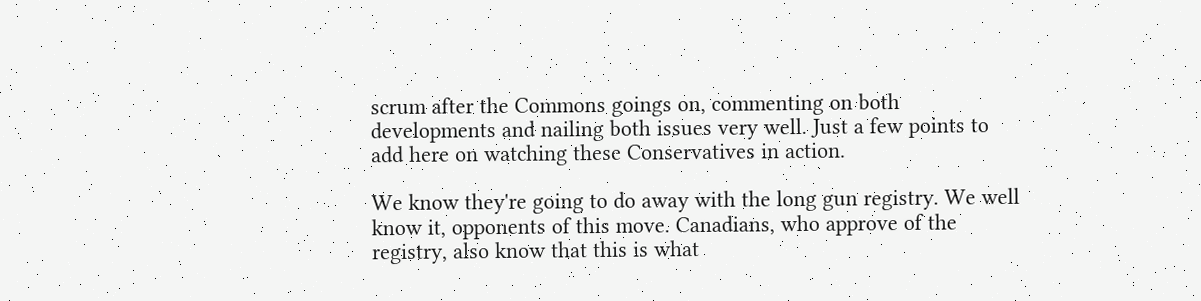scrum after the Commons goings on, commenting on both developments and nailing both issues very well. Just a few points to add here on watching these Conservatives in action.

We know they're going to do away with the long gun registry. We well know it, opponents of this move. Canadians, who approve of the registry, also know that this is what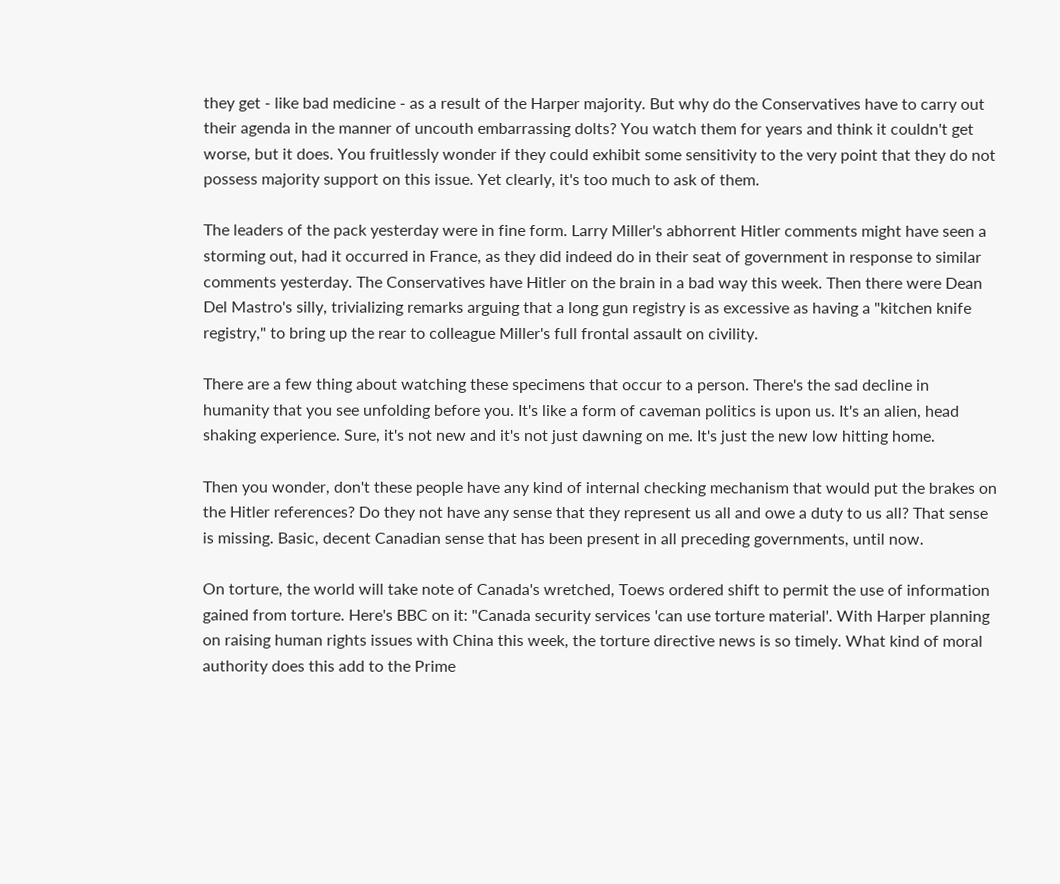they get - like bad medicine - as a result of the Harper majority. But why do the Conservatives have to carry out their agenda in the manner of uncouth embarrassing dolts? You watch them for years and think it couldn't get worse, but it does. You fruitlessly wonder if they could exhibit some sensitivity to the very point that they do not possess majority support on this issue. Yet clearly, it's too much to ask of them.

The leaders of the pack yesterday were in fine form. Larry Miller's abhorrent Hitler comments might have seen a storming out, had it occurred in France, as they did indeed do in their seat of government in response to similar comments yesterday. The Conservatives have Hitler on the brain in a bad way this week. Then there were Dean Del Mastro's silly, trivializing remarks arguing that a long gun registry is as excessive as having a "kitchen knife registry," to bring up the rear to colleague Miller's full frontal assault on civility.

There are a few thing about watching these specimens that occur to a person. There's the sad decline in humanity that you see unfolding before you. It's like a form of caveman politics is upon us. It's an alien, head shaking experience. Sure, it's not new and it's not just dawning on me. It's just the new low hitting home.

Then you wonder, don't these people have any kind of internal checking mechanism that would put the brakes on the Hitler references? Do they not have any sense that they represent us all and owe a duty to us all? That sense is missing. Basic, decent Canadian sense that has been present in all preceding governments, until now.

On torture, the world will take note of Canada's wretched, Toews ordered shift to permit the use of information gained from torture. Here's BBC on it: "Canada security services 'can use torture material'. With Harper planning on raising human rights issues with China this week, the torture directive news is so timely. What kind of moral authority does this add to the Prime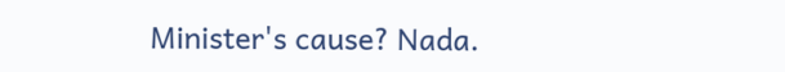Minister's cause? Nada.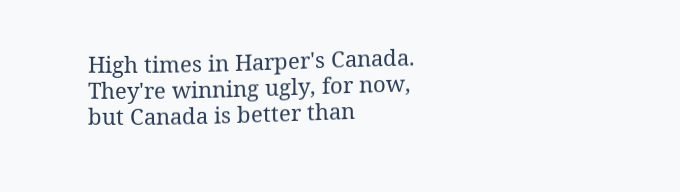High times in Harper's Canada. They're winning ugly, for now, but Canada is better than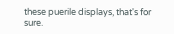these puerile displays, that's for sure.